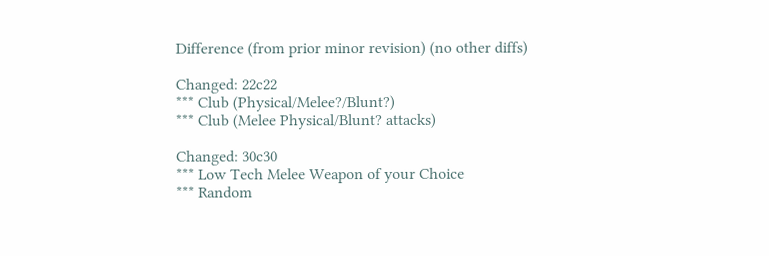Difference (from prior minor revision) (no other diffs)

Changed: 22c22
*** Club (Physical/Melee?/Blunt?)
*** Club (Melee Physical/Blunt? attacks)

Changed: 30c30
*** Low Tech Melee Weapon of your Choice
*** Random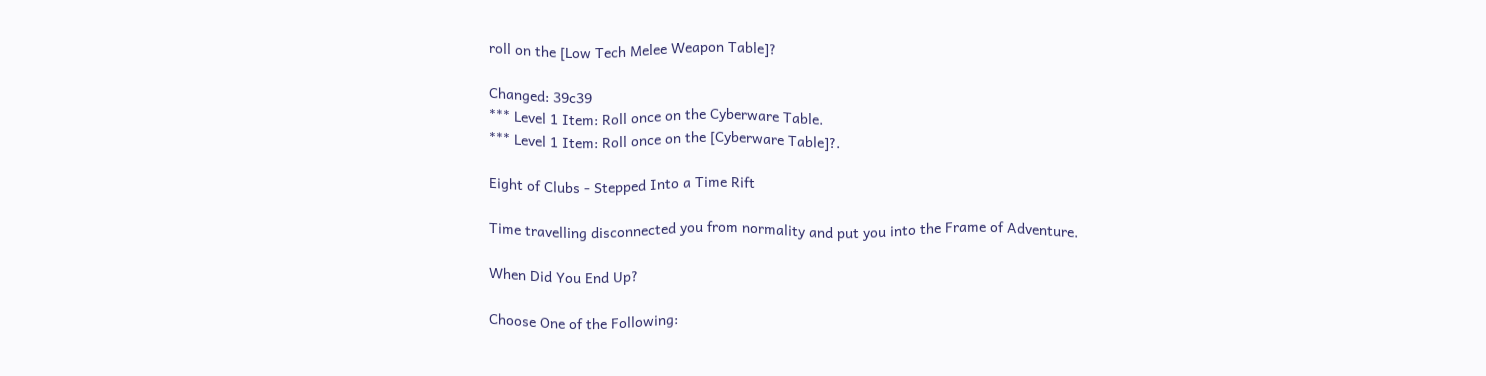roll on the [Low Tech Melee Weapon Table]?

Changed: 39c39
*** Level 1 Item: Roll once on the Cyberware Table.
*** Level 1 Item: Roll once on the [Cyberware Table]?.

Eight of Clubs - Stepped Into a Time Rift

Time travelling disconnected you from normality and put you into the Frame of Adventure.

When Did You End Up?

Choose One of the Following: